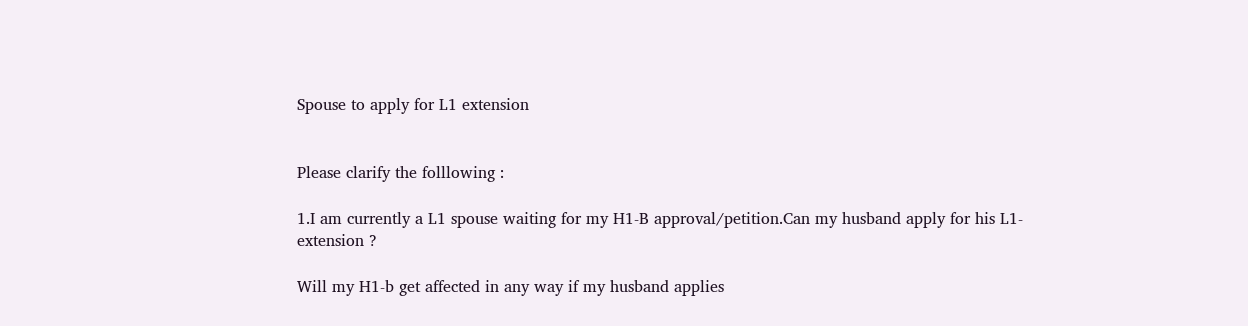Spouse to apply for L1 extension


Please clarify the folllowing :

1.I am currently a L1 spouse waiting for my H1-B approval/petition.Can my husband apply for his L1-extension ?

Will my H1-b get affected in any way if my husband applies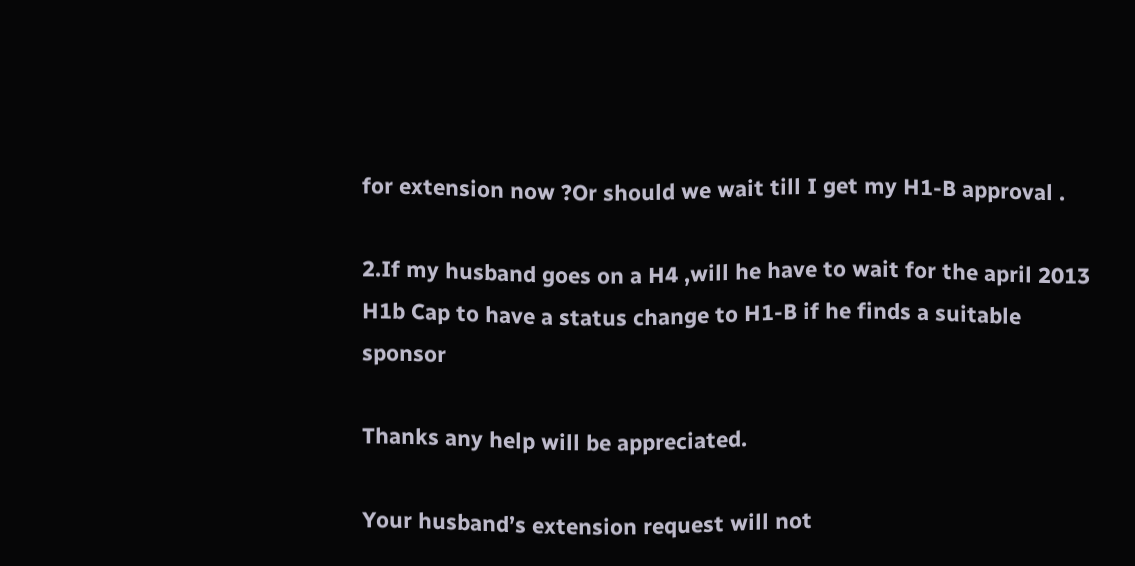for extension now ?Or should we wait till I get my H1-B approval .

2.If my husband goes on a H4 ,will he have to wait for the april 2013 H1b Cap to have a status change to H1-B if he finds a suitable sponsor

Thanks any help will be appreciated.

Your husband’s extension request will not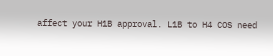affect your H1B approval. L1B to H4 COS need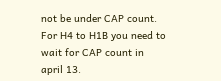not be under CAP count. For H4 to H1B you need to wait for CAP count in april 13.